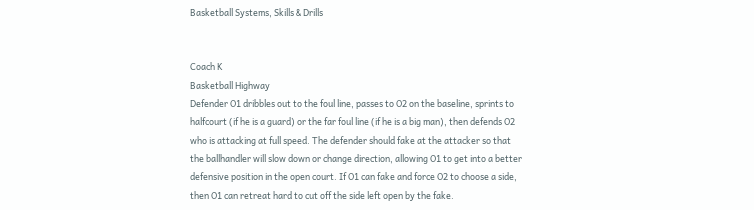Basketball Systems, Skills & Drills


Coach K
Basketball Highway
Defender O1 dribbles out to the foul line, passes to O2 on the baseline, sprints to halfcourt (if he is a guard) or the far foul line (if he is a big man), then defends O2 who is attacking at full speed. The defender should fake at the attacker so that the ballhandler will slow down or change direction, allowing O1 to get into a better defensive position in the open court. If O1 can fake and force O2 to choose a side, then O1 can retreat hard to cut off the side left open by the fake.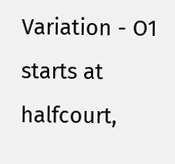Variation - O1 starts at halfcourt,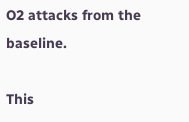O2 attacks from the baseline.

This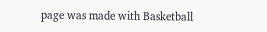page was made with Basketball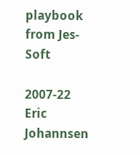playbook from Jes-Soft

2007-22 Eric Johannsen